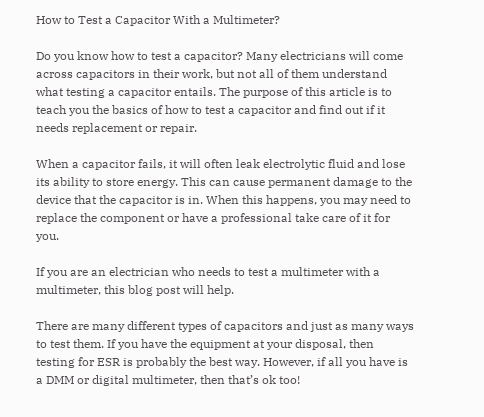How to Test a Capacitor With a Multimeter?

Do you know how to test a capacitor? Many electricians will come across capacitors in their work, but not all of them understand what testing a capacitor entails. The purpose of this article is to teach you the basics of how to test a capacitor and find out if it needs replacement or repair.

When a capacitor fails, it will often leak electrolytic fluid and lose its ability to store energy. This can cause permanent damage to the device that the capacitor is in. When this happens, you may need to replace the component or have a professional take care of it for you.

If you are an electrician who needs to test a multimeter with a multimeter, this blog post will help.

There are many different types of capacitors and just as many ways to test them. If you have the equipment at your disposal, then testing for ESR is probably the best way. However, if all you have is a DMM or digital multimeter, then that’s ok too!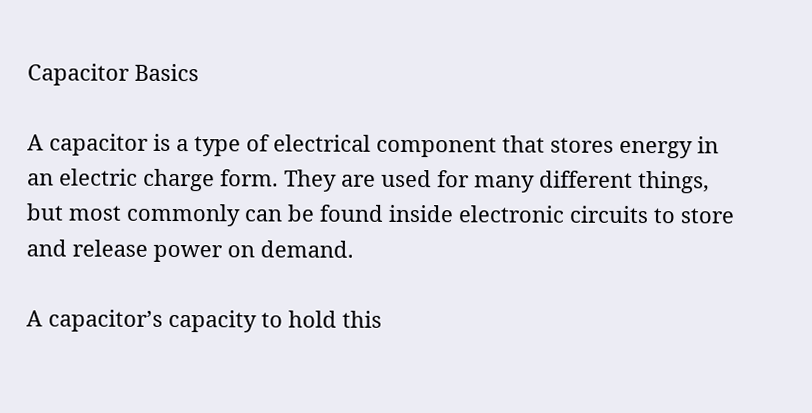Capacitor Basics

A capacitor is a type of electrical component that stores energy in an electric charge form. They are used for many different things, but most commonly can be found inside electronic circuits to store and release power on demand.

A capacitor’s capacity to hold this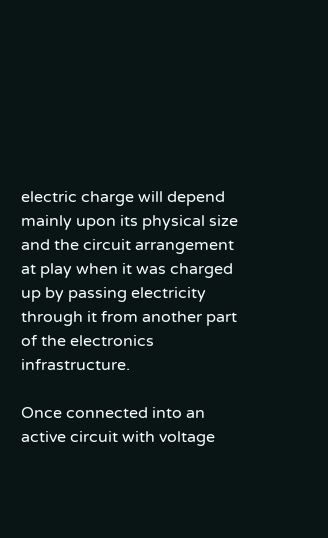electric charge will depend mainly upon its physical size and the circuit arrangement at play when it was charged up by passing electricity through it from another part of the electronics infrastructure.

Once connected into an active circuit with voltage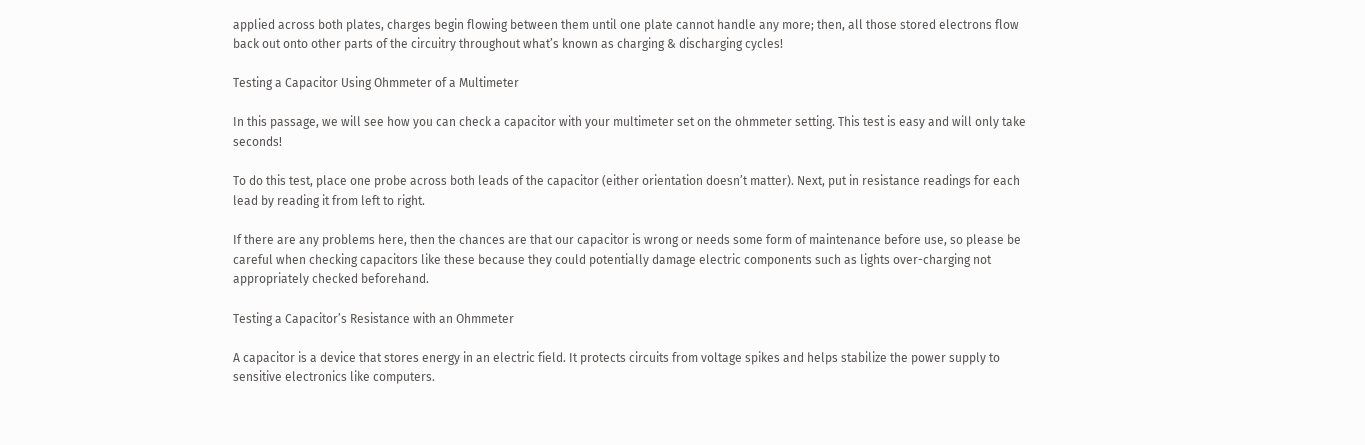applied across both plates, charges begin flowing between them until one plate cannot handle any more; then, all those stored electrons flow back out onto other parts of the circuitry throughout what’s known as charging & discharging cycles!

Testing a Capacitor Using Ohmmeter of a Multimeter

In this passage, we will see how you can check a capacitor with your multimeter set on the ohmmeter setting. This test is easy and will only take seconds!

To do this test, place one probe across both leads of the capacitor (either orientation doesn’t matter). Next, put in resistance readings for each lead by reading it from left to right.

If there are any problems here, then the chances are that our capacitor is wrong or needs some form of maintenance before use, so please be careful when checking capacitors like these because they could potentially damage electric components such as lights over-charging not appropriately checked beforehand.

Testing a Capacitor’s Resistance with an Ohmmeter

A capacitor is a device that stores energy in an electric field. It protects circuits from voltage spikes and helps stabilize the power supply to sensitive electronics like computers.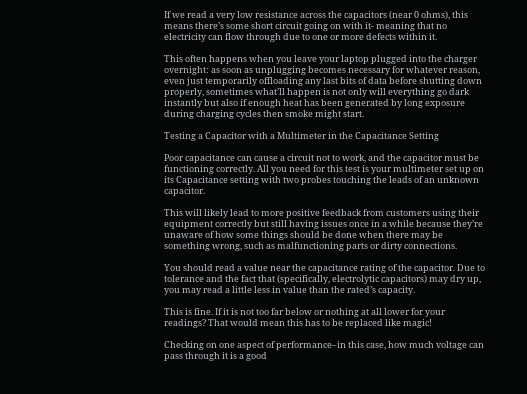If we read a very low resistance across the capacitors (near 0 ohms), this means there’s some short circuit going on with it- meaning that no electricity can flow through due to one or more defects within it.

This often happens when you leave your laptop plugged into the charger overnight: as soon as unplugging becomes necessary for whatever reason, even just temporarily offloading any last bits of data before shutting down properly, sometimes what’ll happen is not only will everything go dark instantly but also if enough heat has been generated by long exposure during charging cycles then smoke might start.

Testing a Capacitor with a Multimeter in the Capacitance Setting

Poor capacitance can cause a circuit not to work, and the capacitor must be functioning correctly. All you need for this test is your multimeter set up on its Capacitance setting with two probes touching the leads of an unknown capacitor.

This will likely lead to more positive feedback from customers using their equipment correctly but still having issues once in a while because they’re unaware of how some things should be done when there may be something wrong, such as malfunctioning parts or dirty connections.

You should read a value near the capacitance rating of the capacitor. Due to tolerance and the fact that (specifically, electrolytic capacitors) may dry up, you may read a little less in value than the rated’s capacity.

This is fine. If it is not too far below or nothing at all lower for your readings? That would mean this has to be replaced like magic!

Checking on one aspect of performance–in this case, how much voltage can pass through it is a good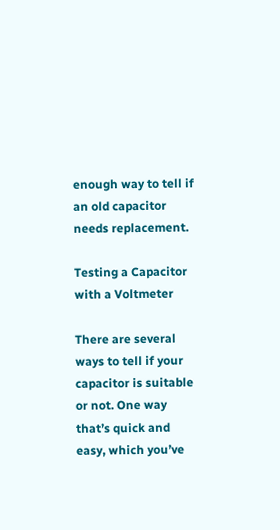enough way to tell if an old capacitor needs replacement.

Testing a Capacitor with a Voltmeter

There are several ways to tell if your capacitor is suitable or not. One way that’s quick and easy, which you’ve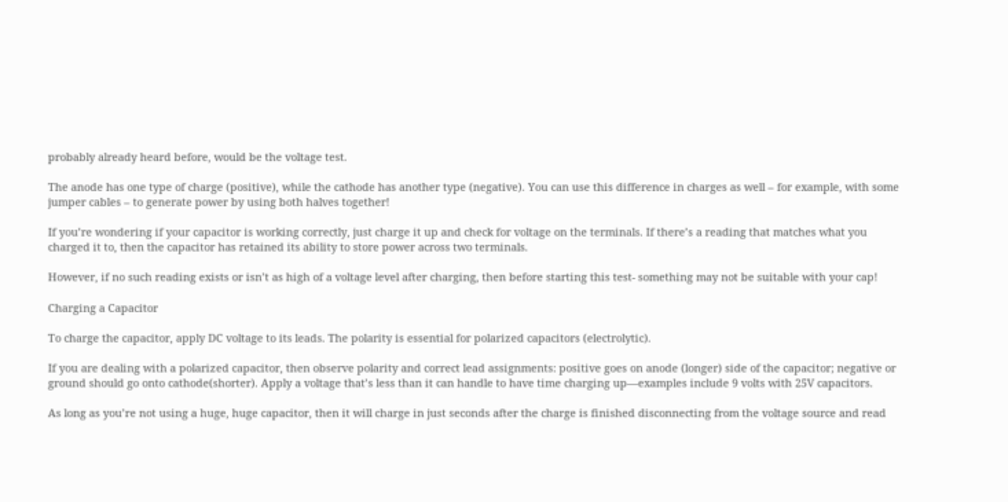probably already heard before, would be the voltage test.

The anode has one type of charge (positive), while the cathode has another type (negative). You can use this difference in charges as well – for example, with some jumper cables – to generate power by using both halves together!

If you’re wondering if your capacitor is working correctly, just charge it up and check for voltage on the terminals. If there’s a reading that matches what you charged it to, then the capacitor has retained its ability to store power across two terminals.

However, if no such reading exists or isn’t as high of a voltage level after charging, then before starting this test- something may not be suitable with your cap!

Charging a Capacitor

To charge the capacitor, apply DC voltage to its leads. The polarity is essential for polarized capacitors (electrolytic).

If you are dealing with a polarized capacitor, then observe polarity and correct lead assignments: positive goes on anode (longer) side of the capacitor; negative or ground should go onto cathode(shorter). Apply a voltage that’s less than it can handle to have time charging up—examples include 9 volts with 25V capacitors.

As long as you’re not using a huge, huge capacitor, then it will charge in just seconds after the charge is finished disconnecting from the voltage source and read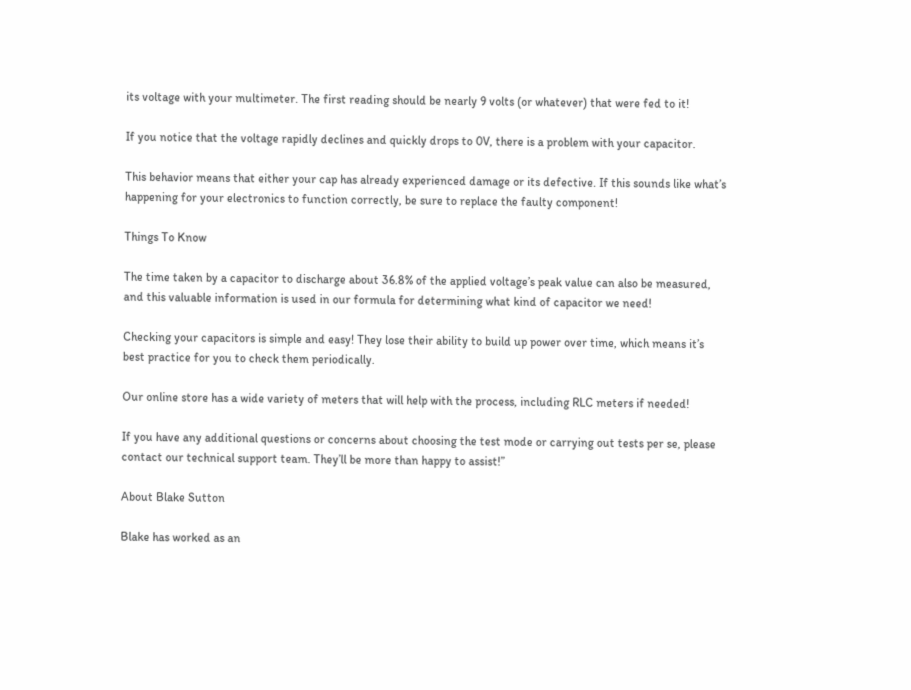its voltage with your multimeter. The first reading should be nearly 9 volts (or whatever) that were fed to it!

If you notice that the voltage rapidly declines and quickly drops to 0V, there is a problem with your capacitor.

This behavior means that either your cap has already experienced damage or its defective. If this sounds like what’s happening for your electronics to function correctly, be sure to replace the faulty component!

Things To Know

The time taken by a capacitor to discharge about 36.8% of the applied voltage’s peak value can also be measured, and this valuable information is used in our formula for determining what kind of capacitor we need!

Checking your capacitors is simple and easy! They lose their ability to build up power over time, which means it’s best practice for you to check them periodically.

Our online store has a wide variety of meters that will help with the process, including RLC meters if needed!

If you have any additional questions or concerns about choosing the test mode or carrying out tests per se, please contact our technical support team. They’ll be more than happy to assist!”

About Blake Sutton

Blake has worked as an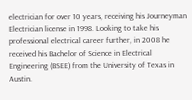electrician for over 10 years, receiving his Journeyman Electrician license in 1998. Looking to take his professional electrical career further, in 2008 he received his Bachelor of Science in Electrical Engineering (BSEE) from the University of Texas in Austin.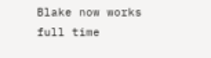Blake now works full time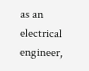as an electrical engineer,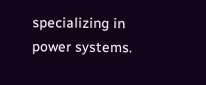specializing in power systems.